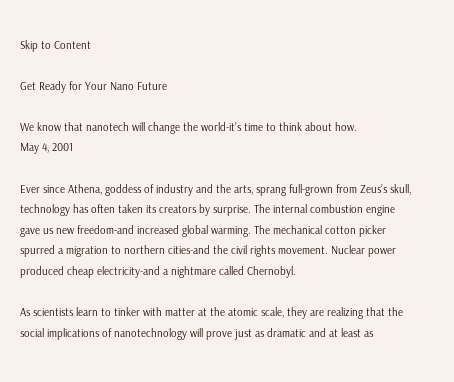Skip to Content

Get Ready for Your Nano Future

We know that nanotech will change the world-it’s time to think about how.
May 4, 2001

Ever since Athena, goddess of industry and the arts, sprang full-grown from Zeus’s skull, technology has often taken its creators by surprise. The internal combustion engine gave us new freedom-and increased global warming. The mechanical cotton picker spurred a migration to northern cities-and the civil rights movement. Nuclear power produced cheap electricity-and a nightmare called Chernobyl.

As scientists learn to tinker with matter at the atomic scale, they are realizing that the social implications of nanotechnology will prove just as dramatic and at least as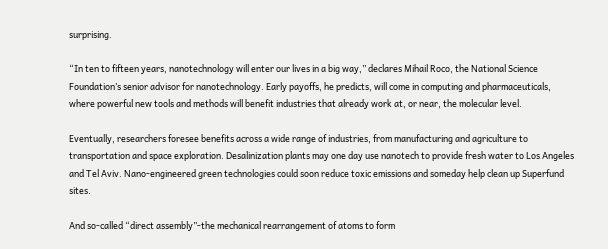surprising.

“In ten to fifteen years, nanotechnology will enter our lives in a big way,” declares Mihail Roco, the National Science Foundation’s senior advisor for nanotechnology. Early payoffs, he predicts, will come in computing and pharmaceuticals, where powerful new tools and methods will benefit industries that already work at, or near, the molecular level.

Eventually, researchers foresee benefits across a wide range of industries, from manufacturing and agriculture to transportation and space exploration. Desalinization plants may one day use nanotech to provide fresh water to Los Angeles and Tel Aviv. Nano-engineered green technologies could soon reduce toxic emissions and someday help clean up Superfund sites.

And so-called “direct assembly”-the mechanical rearrangement of atoms to form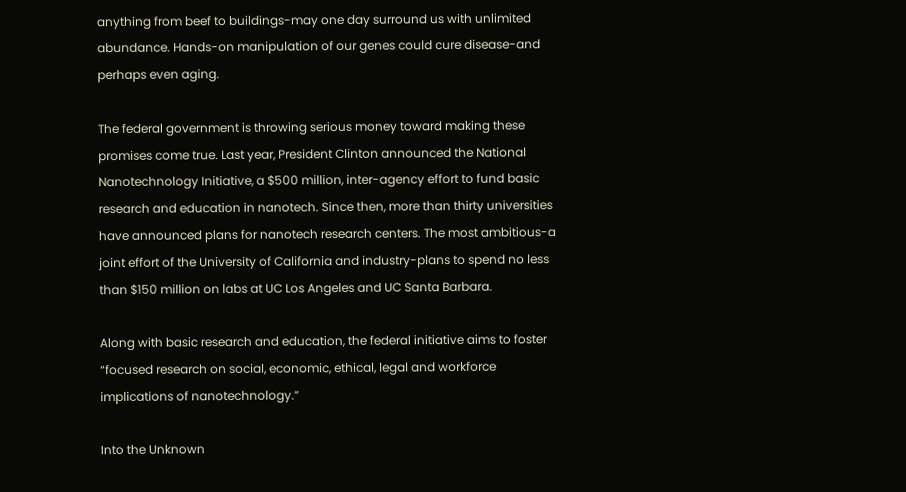anything from beef to buildings-may one day surround us with unlimited abundance. Hands-on manipulation of our genes could cure disease-and perhaps even aging.

The federal government is throwing serious money toward making these promises come true. Last year, President Clinton announced the National Nanotechnology Initiative, a $500 million, inter-agency effort to fund basic research and education in nanotech. Since then, more than thirty universities have announced plans for nanotech research centers. The most ambitious-a joint effort of the University of California and industry-plans to spend no less than $150 million on labs at UC Los Angeles and UC Santa Barbara.

Along with basic research and education, the federal initiative aims to foster “focused research on social, economic, ethical, legal and workforce implications of nanotechnology.”

Into the Unknown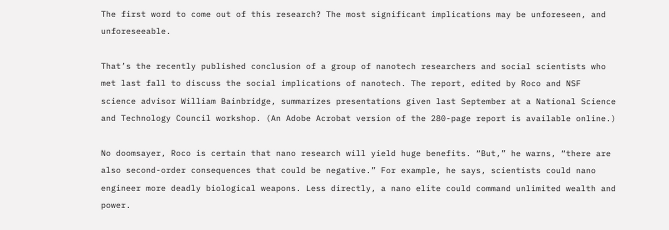The first word to come out of this research? The most significant implications may be unforeseen, and unforeseeable.

That’s the recently published conclusion of a group of nanotech researchers and social scientists who met last fall to discuss the social implications of nanotech. The report, edited by Roco and NSF science advisor William Bainbridge, summarizes presentations given last September at a National Science and Technology Council workshop. (An Adobe Acrobat version of the 280-page report is available online.)

No doomsayer, Roco is certain that nano research will yield huge benefits. “But,” he warns, “there are also second-order consequences that could be negative.” For example, he says, scientists could nano engineer more deadly biological weapons. Less directly, a nano elite could command unlimited wealth and power.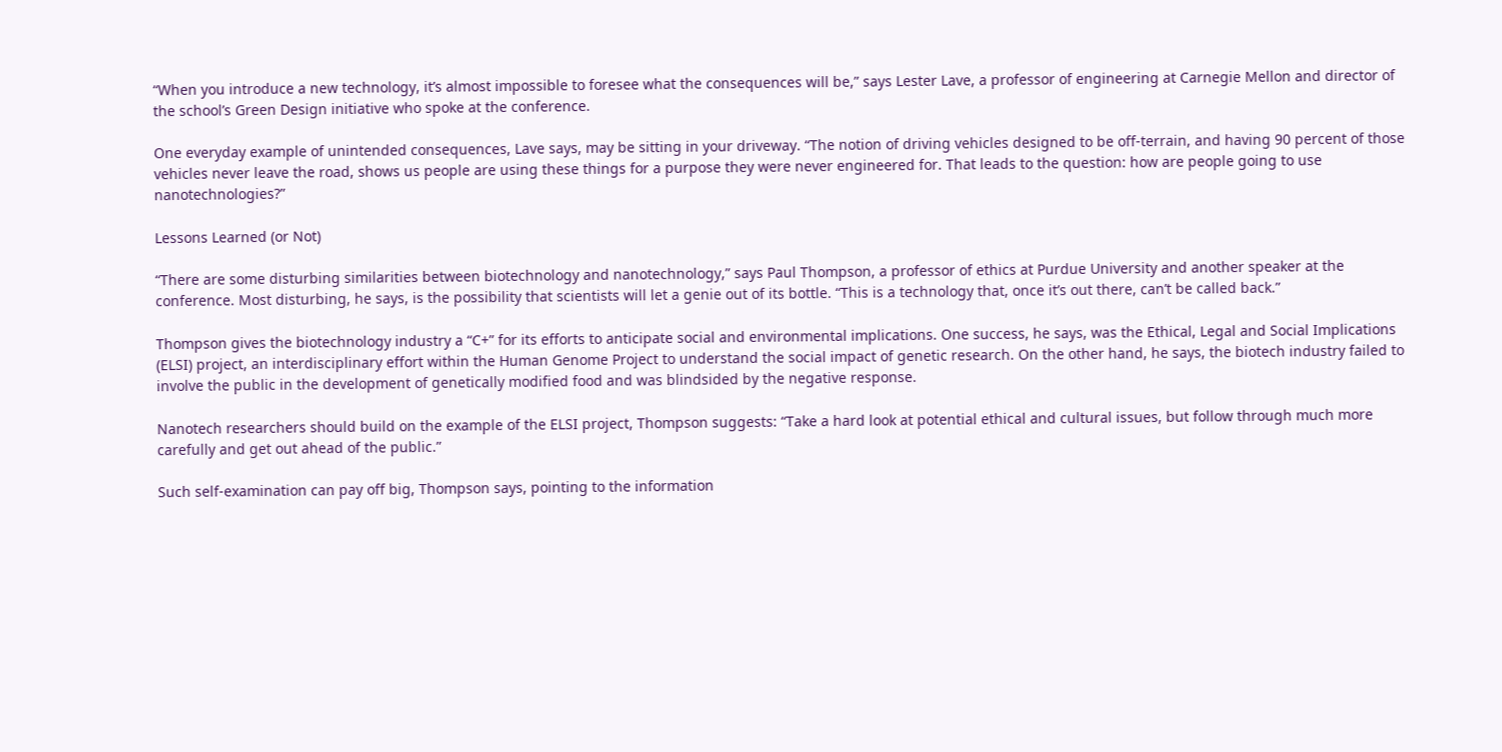“When you introduce a new technology, it’s almost impossible to foresee what the consequences will be,” says Lester Lave, a professor of engineering at Carnegie Mellon and director of the school’s Green Design initiative who spoke at the conference.

One everyday example of unintended consequences, Lave says, may be sitting in your driveway. “The notion of driving vehicles designed to be off-terrain, and having 90 percent of those vehicles never leave the road, shows us people are using these things for a purpose they were never engineered for. That leads to the question: how are people going to use nanotechnologies?”

Lessons Learned (or Not)

“There are some disturbing similarities between biotechnology and nanotechnology,” says Paul Thompson, a professor of ethics at Purdue University and another speaker at the conference. Most disturbing, he says, is the possibility that scientists will let a genie out of its bottle. “This is a technology that, once it’s out there, can’t be called back.”

Thompson gives the biotechnology industry a “C+” for its efforts to anticipate social and environmental implications. One success, he says, was the Ethical, Legal and Social Implications (ELSI) project, an interdisciplinary effort within the Human Genome Project to understand the social impact of genetic research. On the other hand, he says, the biotech industry failed to involve the public in the development of genetically modified food and was blindsided by the negative response.

Nanotech researchers should build on the example of the ELSI project, Thompson suggests: “Take a hard look at potential ethical and cultural issues, but follow through much more carefully and get out ahead of the public.”

Such self-examination can pay off big, Thompson says, pointing to the information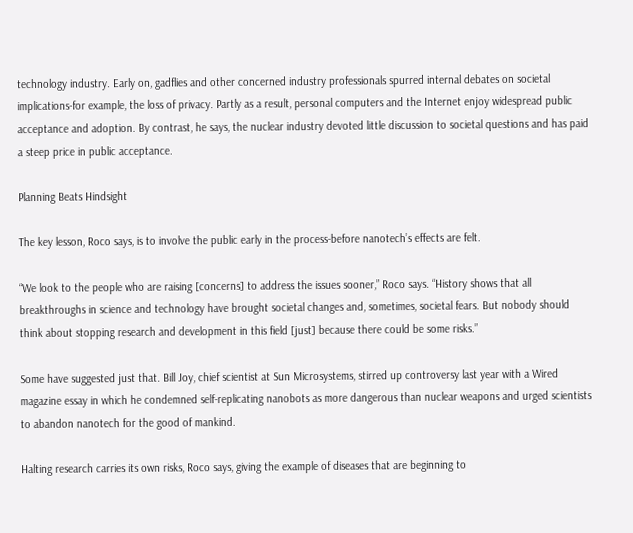technology industry. Early on, gadflies and other concerned industry professionals spurred internal debates on societal implications-for example, the loss of privacy. Partly as a result, personal computers and the Internet enjoy widespread public acceptance and adoption. By contrast, he says, the nuclear industry devoted little discussion to societal questions and has paid a steep price in public acceptance.

Planning Beats Hindsight

The key lesson, Roco says, is to involve the public early in the process-before nanotech’s effects are felt.

“We look to the people who are raising [concerns] to address the issues sooner,” Roco says. “History shows that all breakthroughs in science and technology have brought societal changes and, sometimes, societal fears. But nobody should think about stopping research and development in this field [just] because there could be some risks.”

Some have suggested just that. Bill Joy, chief scientist at Sun Microsystems, stirred up controversy last year with a Wired magazine essay in which he condemned self-replicating nanobots as more dangerous than nuclear weapons and urged scientists to abandon nanotech for the good of mankind.

Halting research carries its own risks, Roco says, giving the example of diseases that are beginning to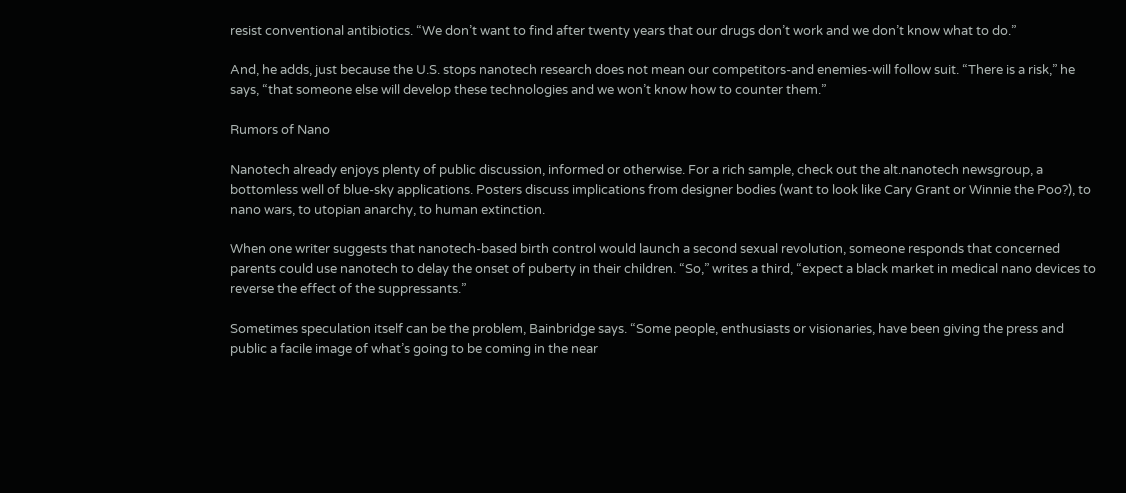resist conventional antibiotics. “We don’t want to find after twenty years that our drugs don’t work and we don’t know what to do.”

And, he adds, just because the U.S. stops nanotech research does not mean our competitors-and enemies-will follow suit. “There is a risk,” he says, “that someone else will develop these technologies and we won’t know how to counter them.”

Rumors of Nano

Nanotech already enjoys plenty of public discussion, informed or otherwise. For a rich sample, check out the alt.nanotech newsgroup, a bottomless well of blue-sky applications. Posters discuss implications from designer bodies (want to look like Cary Grant or Winnie the Poo?), to nano wars, to utopian anarchy, to human extinction.

When one writer suggests that nanotech-based birth control would launch a second sexual revolution, someone responds that concerned parents could use nanotech to delay the onset of puberty in their children. “So,” writes a third, “expect a black market in medical nano devices to reverse the effect of the suppressants.”

Sometimes speculation itself can be the problem, Bainbridge says. “Some people, enthusiasts or visionaries, have been giving the press and public a facile image of what’s going to be coming in the near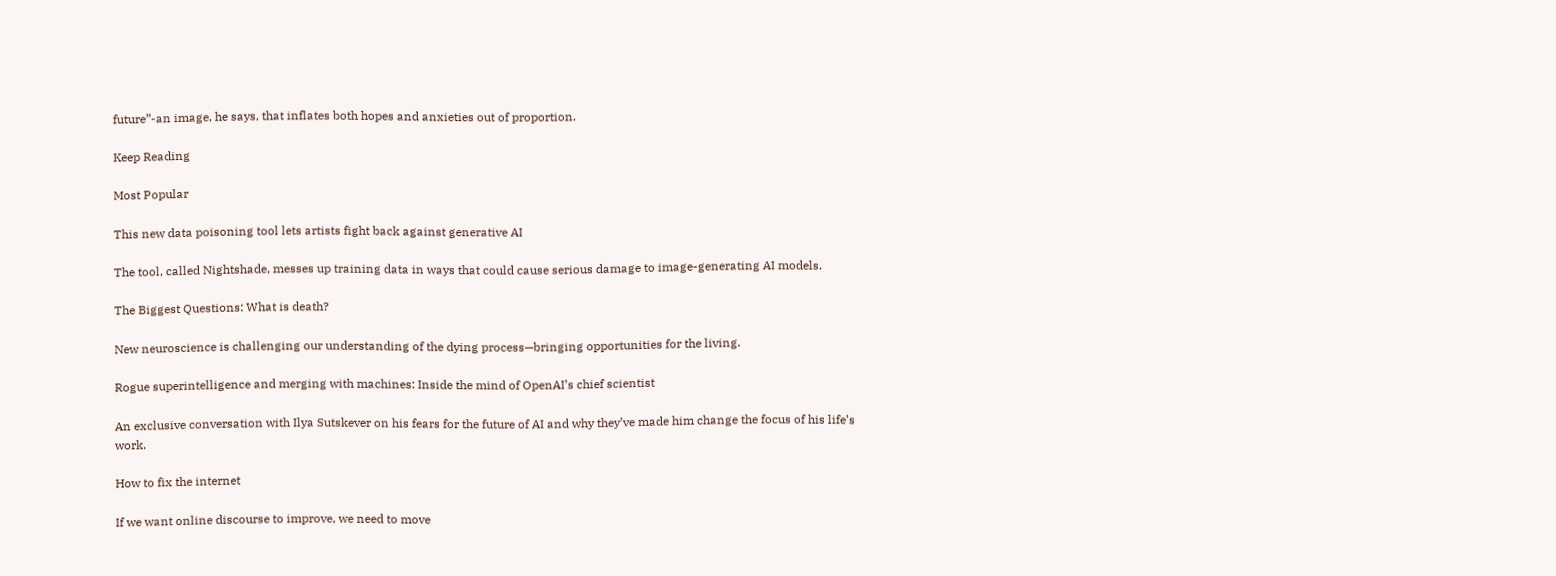future”-an image, he says, that inflates both hopes and anxieties out of proportion.

Keep Reading

Most Popular

This new data poisoning tool lets artists fight back against generative AI

The tool, called Nightshade, messes up training data in ways that could cause serious damage to image-generating AI models.

The Biggest Questions: What is death?

New neuroscience is challenging our understanding of the dying process—bringing opportunities for the living.

Rogue superintelligence and merging with machines: Inside the mind of OpenAI’s chief scientist

An exclusive conversation with Ilya Sutskever on his fears for the future of AI and why they’ve made him change the focus of his life’s work.

How to fix the internet

If we want online discourse to improve, we need to move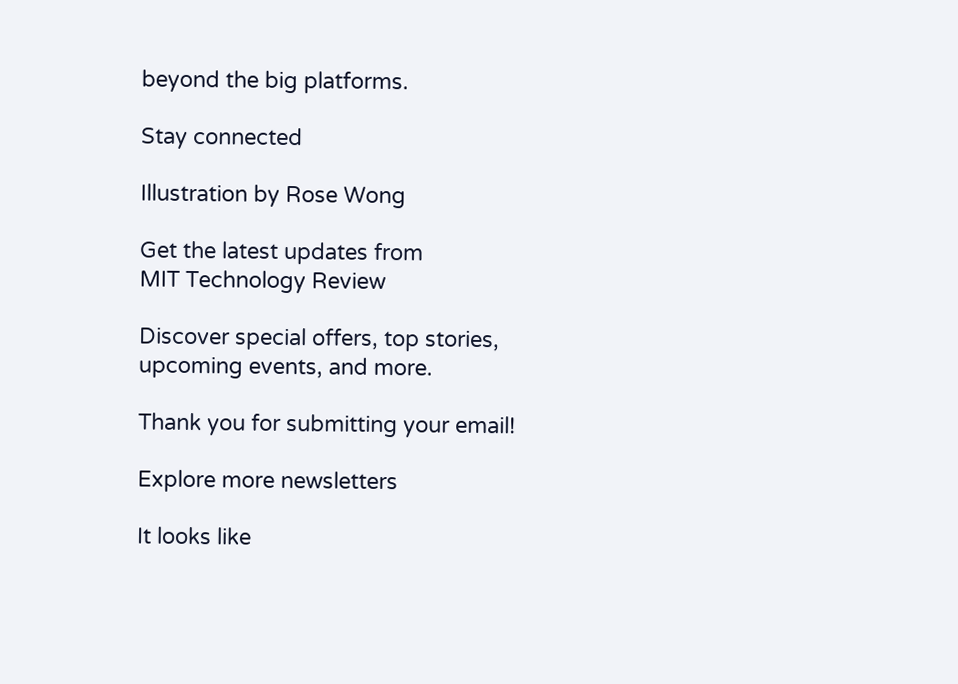beyond the big platforms.

Stay connected

Illustration by Rose Wong

Get the latest updates from
MIT Technology Review

Discover special offers, top stories, upcoming events, and more.

Thank you for submitting your email!

Explore more newsletters

It looks like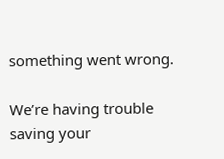something went wrong.

We’re having trouble saving your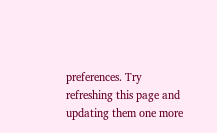preferences. Try refreshing this page and updating them one more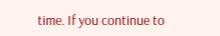time. If you continue to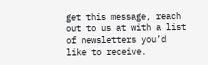get this message, reach out to us at with a list of newsletters you’d like to receive.